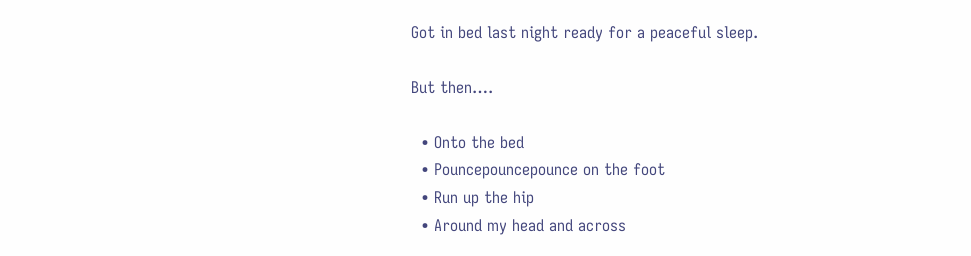Got in bed last night ready for a peaceful sleep.

But then….

  • Onto the bed
  • Pouncepouncepounce on the foot
  • Run up the hip
  • Around my head and across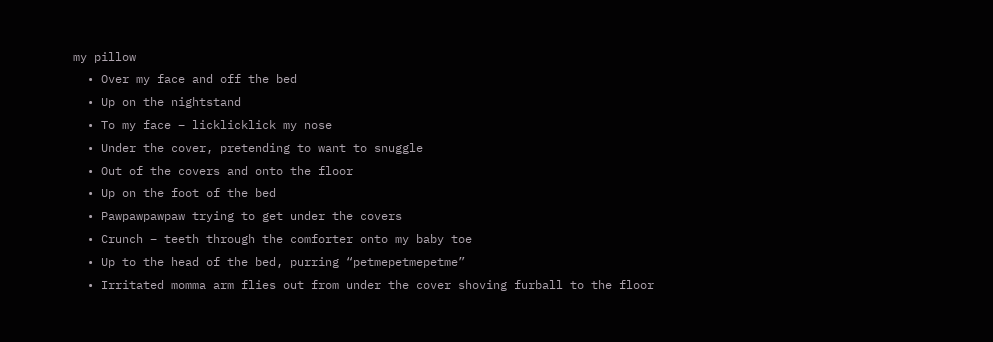my pillow
  • Over my face and off the bed
  • Up on the nightstand
  • To my face – licklicklick my nose
  • Under the cover, pretending to want to snuggle
  • Out of the covers and onto the floor
  • Up on the foot of the bed
  • Pawpawpawpaw trying to get under the covers
  • Crunch – teeth through the comforter onto my baby toe
  • Up to the head of the bed, purring “petmepetmepetme”
  • Irritated momma arm flies out from under the cover shoving furball to the floor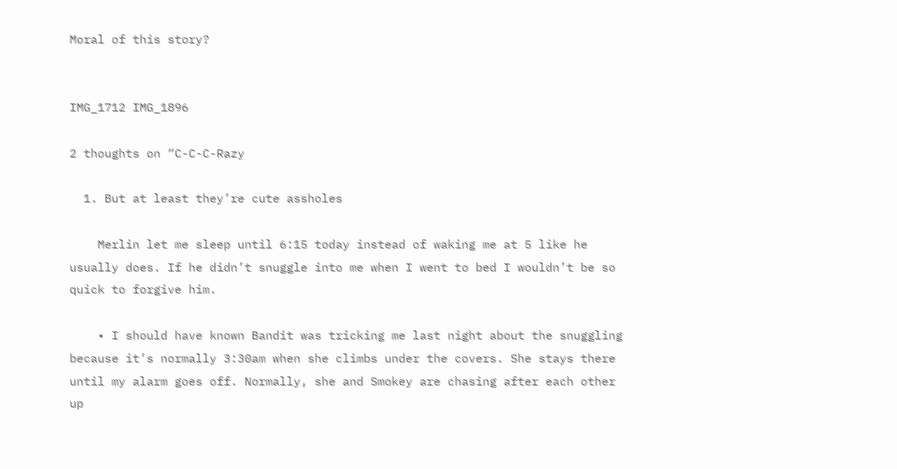Moral of this story?


IMG_1712 IMG_1896

2 thoughts on “C-C-C-Razy

  1. But at least they’re cute assholes

    Merlin let me sleep until 6:15 today instead of waking me at 5 like he usually does. If he didn’t snuggle into me when I went to bed I wouldn’t be so quick to forgive him.

    • I should have known Bandit was tricking me last night about the snuggling because it’s normally 3:30am when she climbs under the covers. She stays there until my alarm goes off. Normally, she and Smokey are chasing after each other up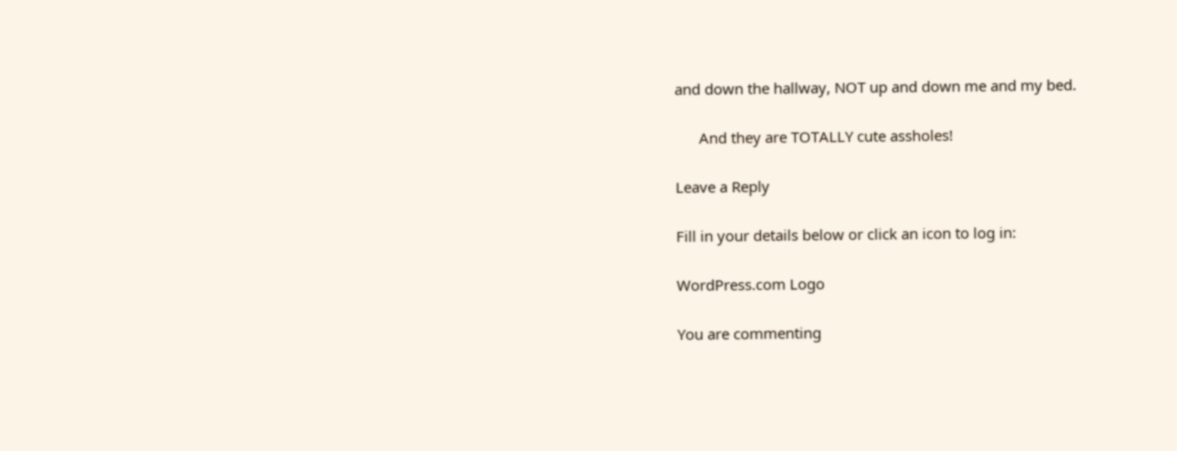and down the hallway, NOT up and down me and my bed.

      And they are TOTALLY cute assholes!

Leave a Reply

Fill in your details below or click an icon to log in:

WordPress.com Logo

You are commenting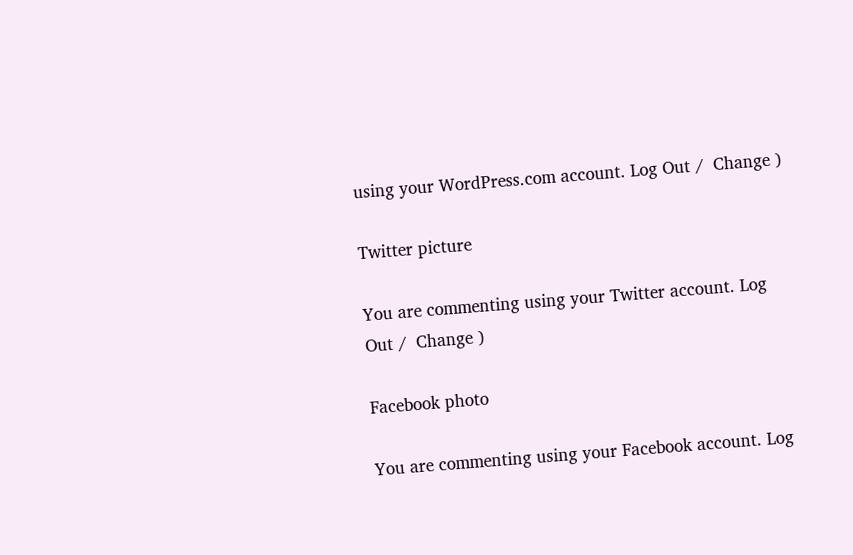using your WordPress.com account. Log Out /  Change )

Twitter picture

You are commenting using your Twitter account. Log Out /  Change )

Facebook photo

You are commenting using your Facebook account. Log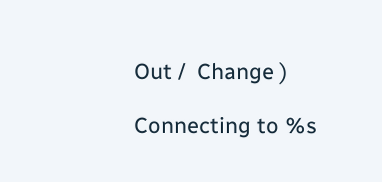Out /  Change )

Connecting to %s